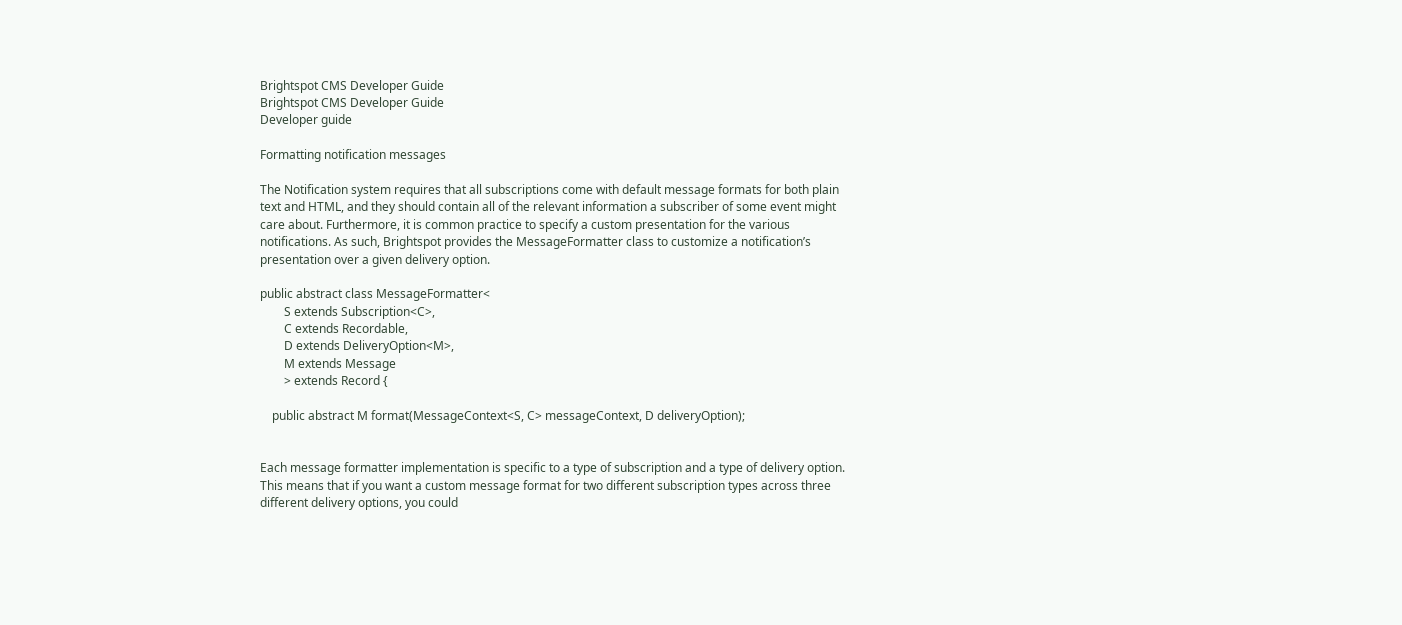Brightspot CMS Developer Guide
Brightspot CMS Developer Guide
Developer guide

Formatting notification messages

The Notification system requires that all subscriptions come with default message formats for both plain text and HTML, and they should contain all of the relevant information a subscriber of some event might care about. Furthermore, it is common practice to specify a custom presentation for the various notifications. As such, Brightspot provides the MessageFormatter class to customize a notification’s presentation over a given delivery option.

public abstract class MessageFormatter<
        S extends Subscription<C>,
        C extends Recordable,
        D extends DeliveryOption<M>,
        M extends Message
        > extends Record {

    public abstract M format(MessageContext<S, C> messageContext, D deliveryOption);


Each message formatter implementation is specific to a type of subscription and a type of delivery option. This means that if you want a custom message format for two different subscription types across three different delivery options, you could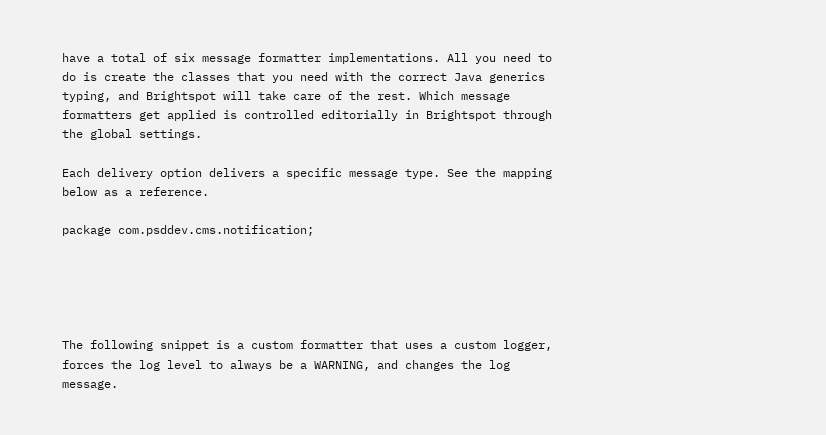have a total of six message formatter implementations. All you need to do is create the classes that you need with the correct Java generics typing, and Brightspot will take care of the rest. Which message formatters get applied is controlled editorially in Brightspot through the global settings.

Each delivery option delivers a specific message type. See the mapping below as a reference.

package com.psddev.cms.notification;





The following snippet is a custom formatter that uses a custom logger, forces the log level to always be a WARNING, and changes the log message.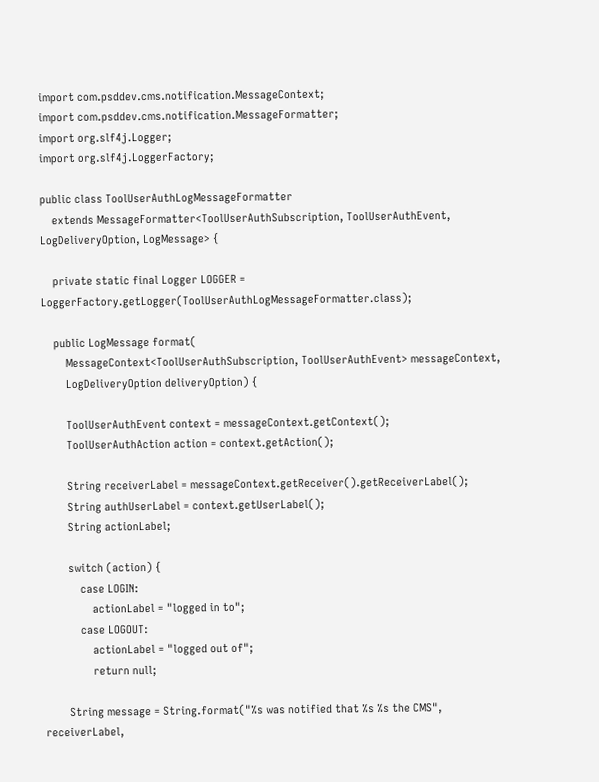import com.psddev.cms.notification.MessageContext;
import com.psddev.cms.notification.MessageFormatter;
import org.slf4j.Logger;
import org.slf4j.LoggerFactory;

public class ToolUserAuthLogMessageFormatter
    extends MessageFormatter<ToolUserAuthSubscription, ToolUserAuthEvent, LogDeliveryOption, LogMessage> {

    private static final Logger LOGGER = LoggerFactory.getLogger(ToolUserAuthLogMessageFormatter.class);

    public LogMessage format(
        MessageContext<ToolUserAuthSubscription, ToolUserAuthEvent> messageContext,
        LogDeliveryOption deliveryOption) {

        ToolUserAuthEvent context = messageContext.getContext();
        ToolUserAuthAction action = context.getAction();

        String receiverLabel = messageContext.getReceiver().getReceiverLabel();
        String authUserLabel = context.getUserLabel();
        String actionLabel;

        switch (action) {
            case LOGIN:
                actionLabel = "logged in to";
            case LOGOUT:
                actionLabel = "logged out of";
                return null;

        String message = String.format("%s was notified that %s %s the CMS", receiverLabel,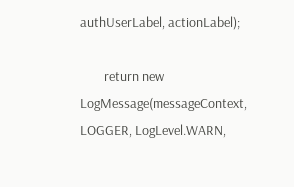authUserLabel, actionLabel);

        return new LogMessage(messageContext, LOGGER, LogLevel.WARN,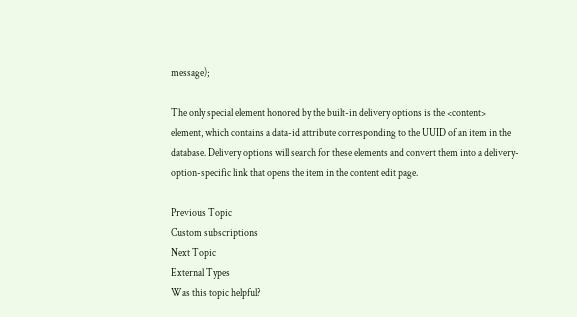message);

The only special element honored by the built-in delivery options is the <content> element, which contains a data-id attribute corresponding to the UUID of an item in the database. Delivery options will search for these elements and convert them into a delivery-option-specific link that opens the item in the content edit page.

Previous Topic
Custom subscriptions
Next Topic
External Types
Was this topic helpful?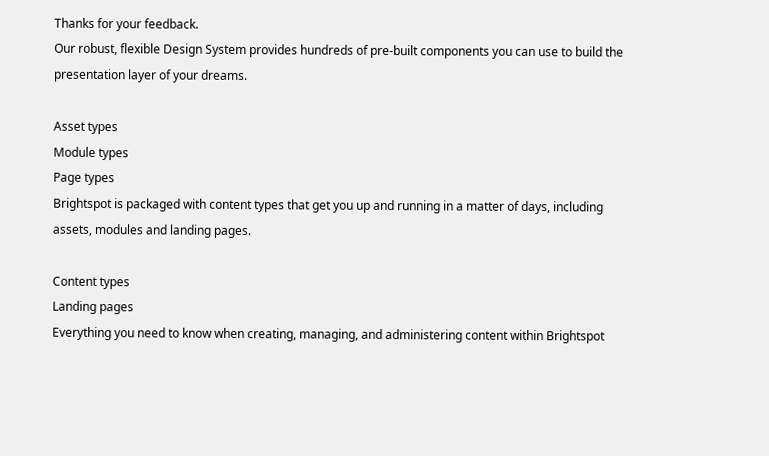Thanks for your feedback.
Our robust, flexible Design System provides hundreds of pre-built components you can use to build the presentation layer of your dreams.

Asset types
Module types
Page types
Brightspot is packaged with content types that get you up and running in a matter of days, including assets, modules and landing pages.

Content types
Landing pages
Everything you need to know when creating, managing, and administering content within Brightspot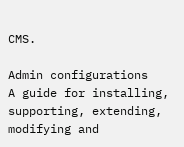CMS.

Admin configurations
A guide for installing, supporting, extending, modifying and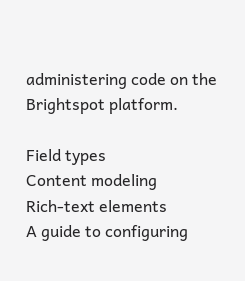administering code on the Brightspot platform.

Field types
Content modeling
Rich-text elements
A guide to configuring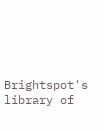Brightspot's library of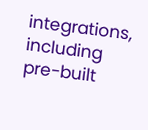integrations, including pre-built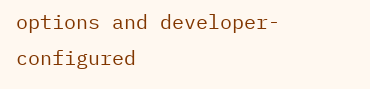options and developer-configured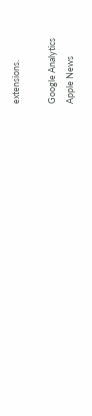extensions.

Google Analytics
Apple News